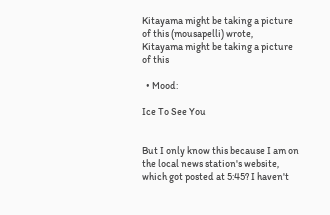Kitayama might be taking a picture of this (mousapelli) wrote,
Kitayama might be taking a picture of this

  • Mood:

Ice To See You


But I only know this because I am on the local news station's website, which got posted at 5:45? I haven't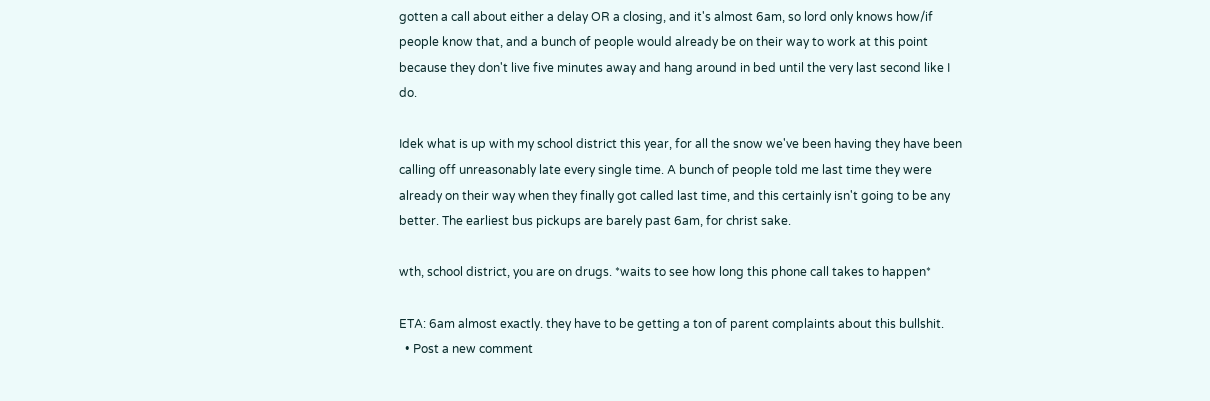gotten a call about either a delay OR a closing, and it's almost 6am, so lord only knows how/if people know that, and a bunch of people would already be on their way to work at this point because they don't live five minutes away and hang around in bed until the very last second like I do.

Idek what is up with my school district this year, for all the snow we've been having they have been calling off unreasonably late every single time. A bunch of people told me last time they were already on their way when they finally got called last time, and this certainly isn't going to be any better. The earliest bus pickups are barely past 6am, for christ sake.

wth, school district, you are on drugs. *waits to see how long this phone call takes to happen*

ETA: 6am almost exactly. they have to be getting a ton of parent complaints about this bullshit.
  • Post a new comment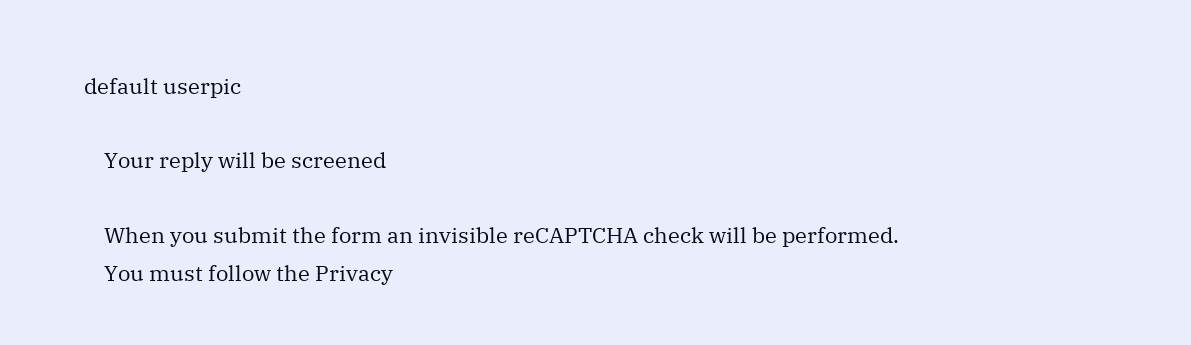default userpic

    Your reply will be screened

    When you submit the form an invisible reCAPTCHA check will be performed.
    You must follow the Privacy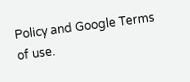Policy and Google Terms of use.